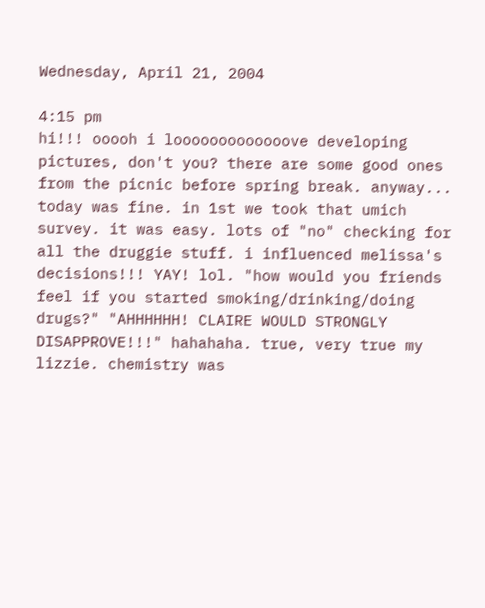Wednesday, April 21, 2004

4:15 pm
hi!!! ooooh i looooooooooooove developing pictures, don't you? there are some good ones from the picnic before spring break. anyway... today was fine. in 1st we took that umich survey. it was easy. lots of "no" checking for all the druggie stuff. i influenced melissa's decisions!!! YAY! lol. "how would you friends feel if you started smoking/drinking/doing drugs?" "AHHHHHH! CLAIRE WOULD STRONGLY DISAPPROVE!!!" hahahaha. true, very true my lizzie. chemistry was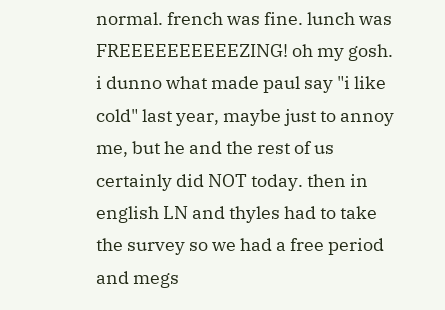normal. french was fine. lunch was FREEEEEEEEEEZING! oh my gosh. i dunno what made paul say "i like cold" last year, maybe just to annoy me, but he and the rest of us certainly did NOT today. then in english LN and thyles had to take the survey so we had a free period and megs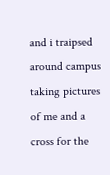and i traipsed around campus taking pictures of me and a cross for the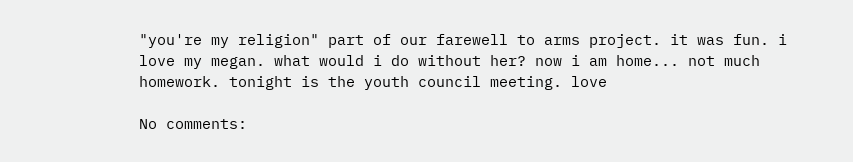"you're my religion" part of our farewell to arms project. it was fun. i love my megan. what would i do without her? now i am home... not much homework. tonight is the youth council meeting. love

No comments: